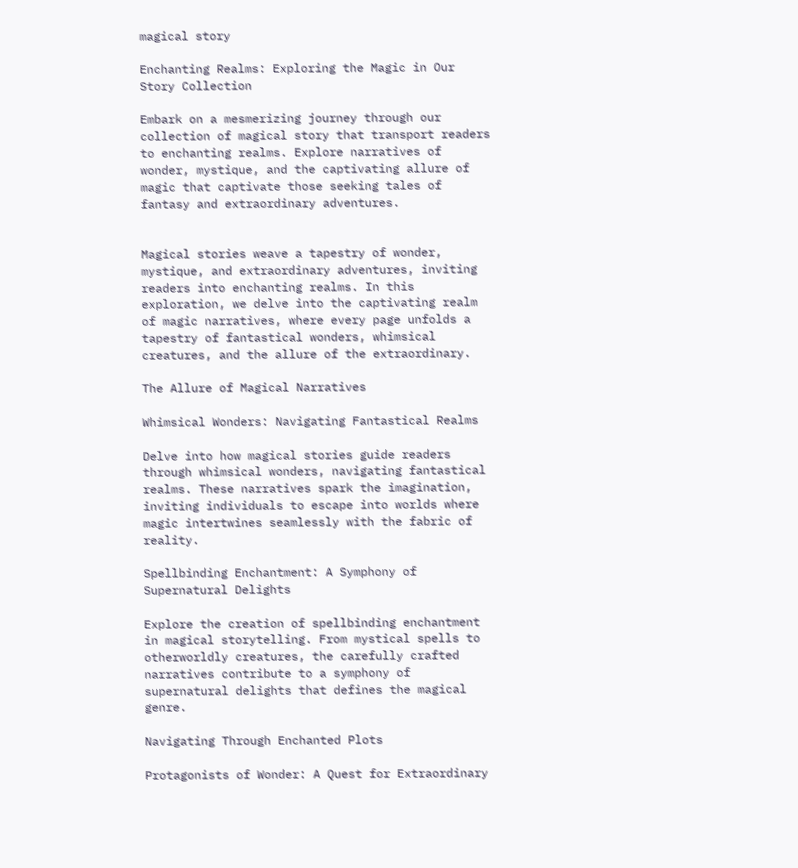magical story

Enchanting Realms: Exploring the Magic in Our Story Collection

Embark on a mesmerizing journey through our collection of magical story that transport readers to enchanting realms. Explore narratives of wonder, mystique, and the captivating allure of magic that captivate those seeking tales of fantasy and extraordinary adventures.


Magical stories weave a tapestry of wonder, mystique, and extraordinary adventures, inviting readers into enchanting realms. In this exploration, we delve into the captivating realm of magic narratives, where every page unfolds a tapestry of fantastical wonders, whimsical creatures, and the allure of the extraordinary.

The Allure of Magical Narratives

Whimsical Wonders: Navigating Fantastical Realms

Delve into how magical stories guide readers through whimsical wonders, navigating fantastical realms. These narratives spark the imagination, inviting individuals to escape into worlds where magic intertwines seamlessly with the fabric of reality.

Spellbinding Enchantment: A Symphony of Supernatural Delights

Explore the creation of spellbinding enchantment in magical storytelling. From mystical spells to otherworldly creatures, the carefully crafted narratives contribute to a symphony of supernatural delights that defines the magical genre.

Navigating Through Enchanted Plots

Protagonists of Wonder: A Quest for Extraordinary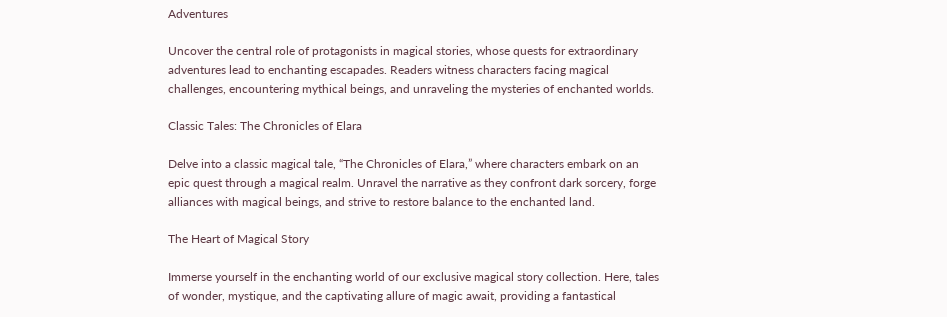Adventures

Uncover the central role of protagonists in magical stories, whose quests for extraordinary adventures lead to enchanting escapades. Readers witness characters facing magical challenges, encountering mythical beings, and unraveling the mysteries of enchanted worlds.

Classic Tales: The Chronicles of Elara

Delve into a classic magical tale, “The Chronicles of Elara,” where characters embark on an epic quest through a magical realm. Unravel the narrative as they confront dark sorcery, forge alliances with magical beings, and strive to restore balance to the enchanted land.

The Heart of Magical Story

Immerse yourself in the enchanting world of our exclusive magical story collection. Here, tales of wonder, mystique, and the captivating allure of magic await, providing a fantastical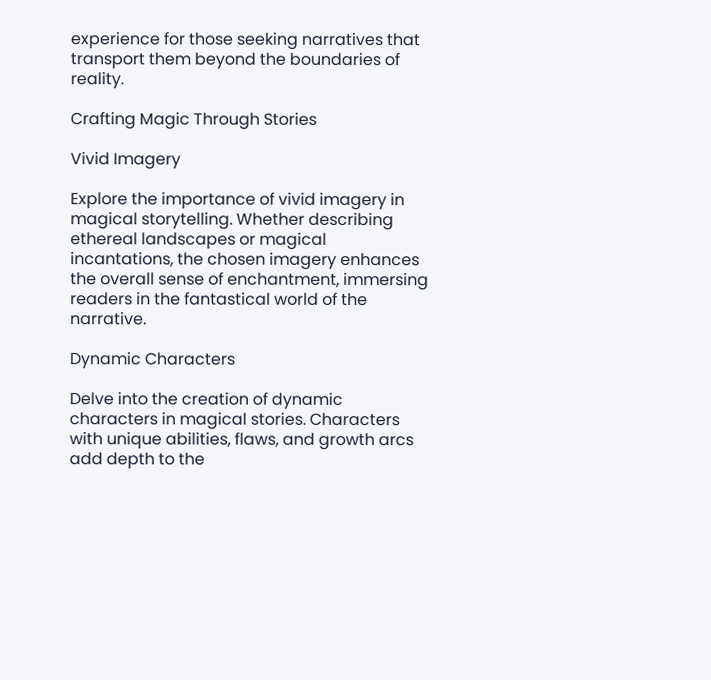experience for those seeking narratives that transport them beyond the boundaries of reality.

Crafting Magic Through Stories

Vivid Imagery

Explore the importance of vivid imagery in magical storytelling. Whether describing ethereal landscapes or magical incantations, the chosen imagery enhances the overall sense of enchantment, immersing readers in the fantastical world of the narrative.

Dynamic Characters

Delve into the creation of dynamic characters in magical stories. Characters with unique abilities, flaws, and growth arcs add depth to the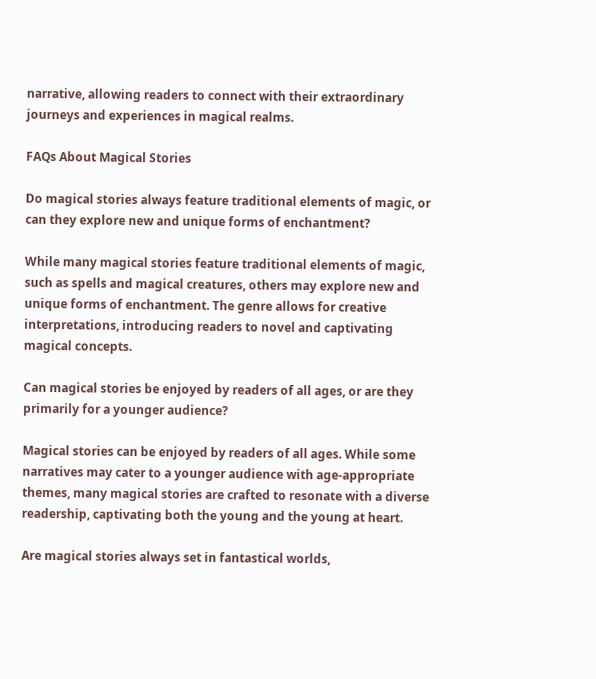narrative, allowing readers to connect with their extraordinary journeys and experiences in magical realms.

FAQs About Magical Stories

Do magical stories always feature traditional elements of magic, or can they explore new and unique forms of enchantment?

While many magical stories feature traditional elements of magic, such as spells and magical creatures, others may explore new and unique forms of enchantment. The genre allows for creative interpretations, introducing readers to novel and captivating magical concepts.

Can magical stories be enjoyed by readers of all ages, or are they primarily for a younger audience?

Magical stories can be enjoyed by readers of all ages. While some narratives may cater to a younger audience with age-appropriate themes, many magical stories are crafted to resonate with a diverse readership, captivating both the young and the young at heart.

Are magical stories always set in fantastical worlds,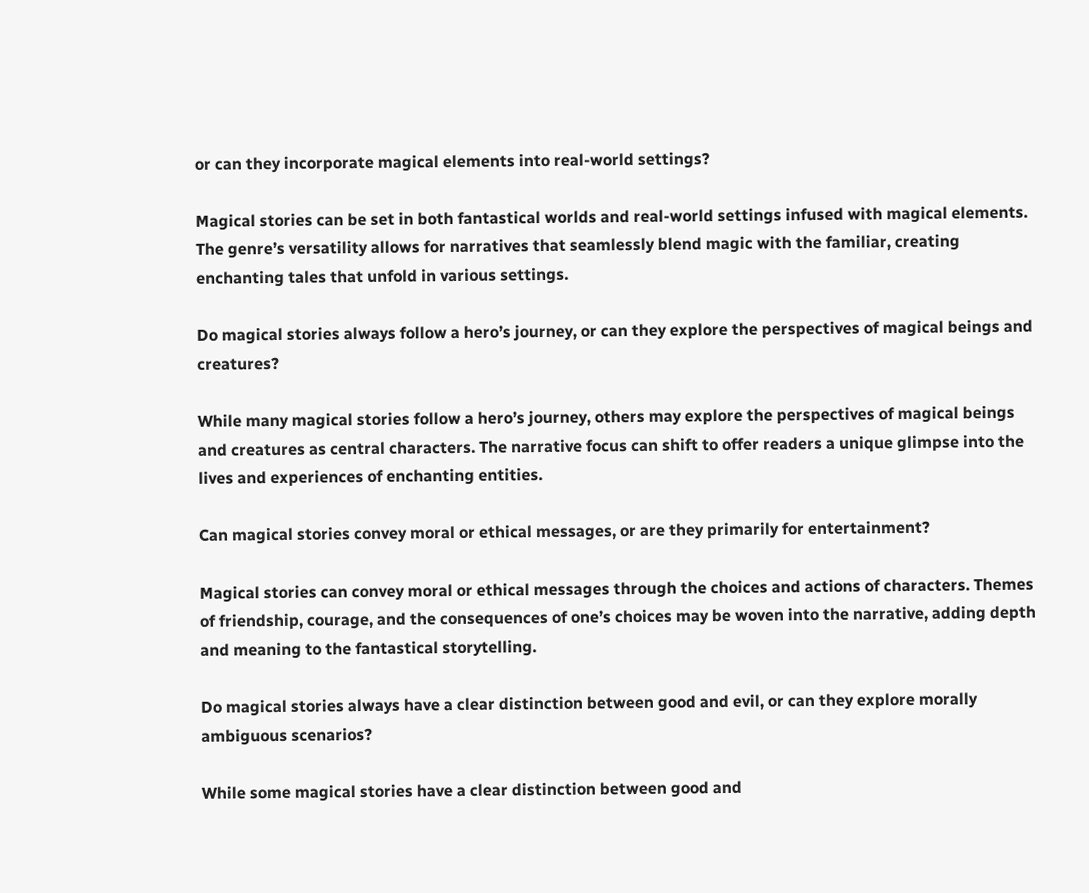or can they incorporate magical elements into real-world settings?

Magical stories can be set in both fantastical worlds and real-world settings infused with magical elements. The genre’s versatility allows for narratives that seamlessly blend magic with the familiar, creating enchanting tales that unfold in various settings.

Do magical stories always follow a hero’s journey, or can they explore the perspectives of magical beings and creatures?

While many magical stories follow a hero’s journey, others may explore the perspectives of magical beings and creatures as central characters. The narrative focus can shift to offer readers a unique glimpse into the lives and experiences of enchanting entities.

Can magical stories convey moral or ethical messages, or are they primarily for entertainment?

Magical stories can convey moral or ethical messages through the choices and actions of characters. Themes of friendship, courage, and the consequences of one’s choices may be woven into the narrative, adding depth and meaning to the fantastical storytelling.

Do magical stories always have a clear distinction between good and evil, or can they explore morally ambiguous scenarios?

While some magical stories have a clear distinction between good and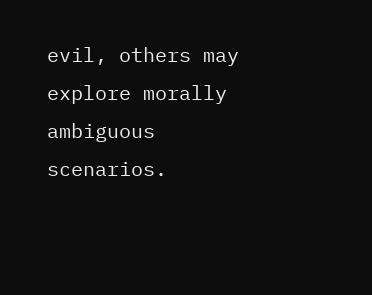evil, others may explore morally ambiguous scenarios.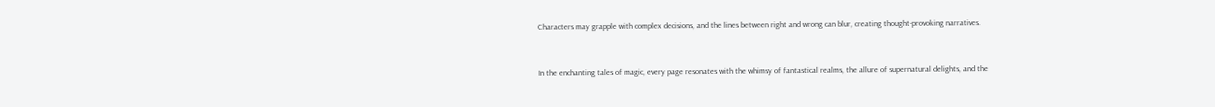Characters may grapple with complex decisions, and the lines between right and wrong can blur, creating thought-provoking narratives.


In the enchanting tales of magic, every page resonates with the whimsy of fantastical realms, the allure of supernatural delights, and the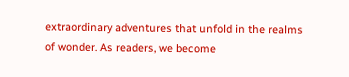extraordinary adventures that unfold in the realms of wonder. As readers, we become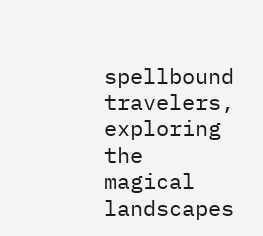spellbound travelers, exploring the magical landscapes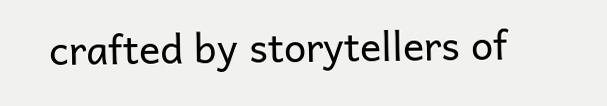crafted by storytellers of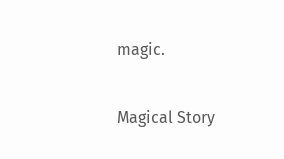magic.

Magical Story